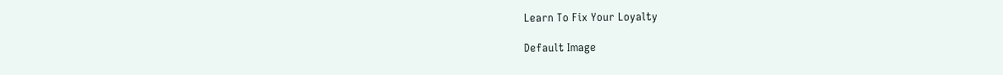Learn To Fix Your Loyalty

Default Image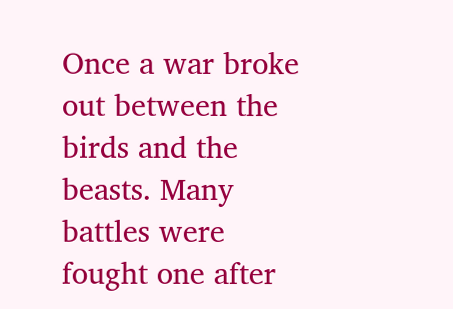Once a war broke out between the birds and the beasts. Many battles were fought one after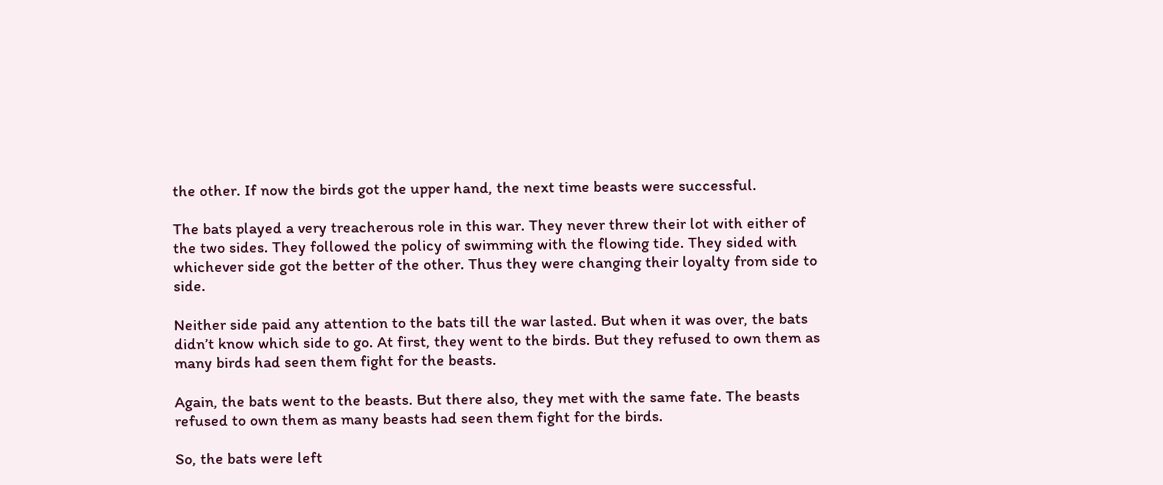the other. If now the birds got the upper hand, the next time beasts were successful.

The bats played a very treacherous role in this war. They never threw their lot with either of the two sides. They followed the policy of swimming with the flowing tide. They sided with whichever side got the better of the other. Thus they were changing their loyalty from side to side.

Neither side paid any attention to the bats till the war lasted. But when it was over, the bats didn’t know which side to go. At first, they went to the birds. But they refused to own them as many birds had seen them fight for the beasts.

Again, the bats went to the beasts. But there also, they met with the same fate. The beasts refused to own them as many beasts had seen them fight for the birds.

So, the bats were left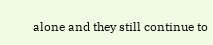alone and they still continue to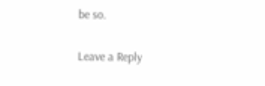be so.


Leave a Reply